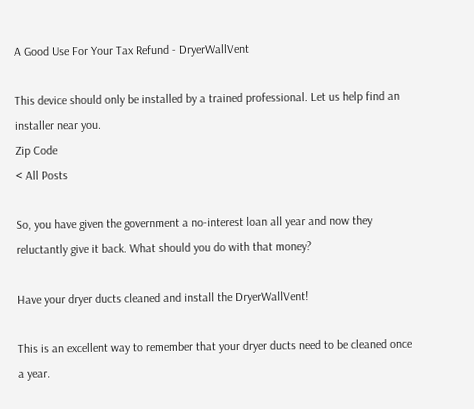A Good Use For Your Tax Refund - DryerWallVent

This device should only be installed by a trained professional. Let us help find an installer near you.
Zip Code
< All Posts

So, you have given the government a no-interest loan all year and now they reluctantly give it back. What should you do with that money?

Have your dryer ducts cleaned and install the DryerWallVent!

This is an excellent way to remember that your dryer ducts need to be cleaned once a year.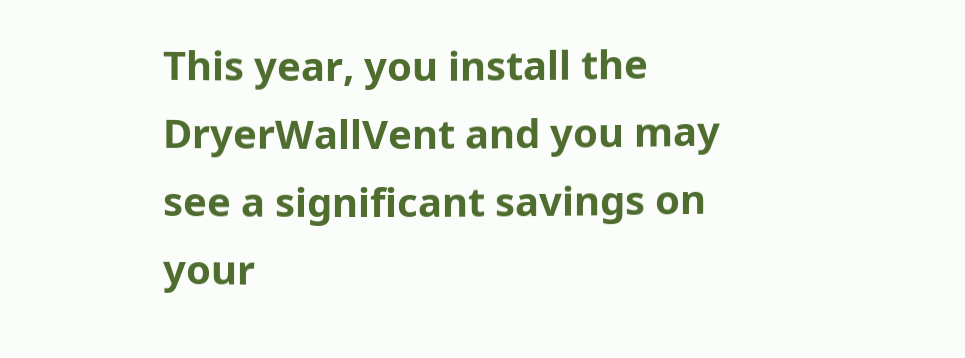This year, you install the DryerWallVent and you may see a significant savings on your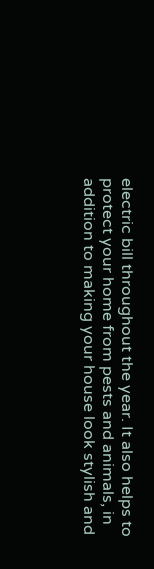electric bill throughout the year. It also helps to protect your home from pests and animals, in addition to making your house look stylish and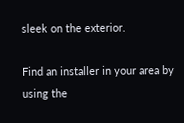sleek on the exterior.

Find an installer in your area by using the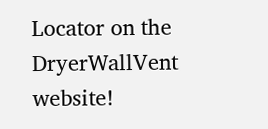Locator on the DryerWallVent website!